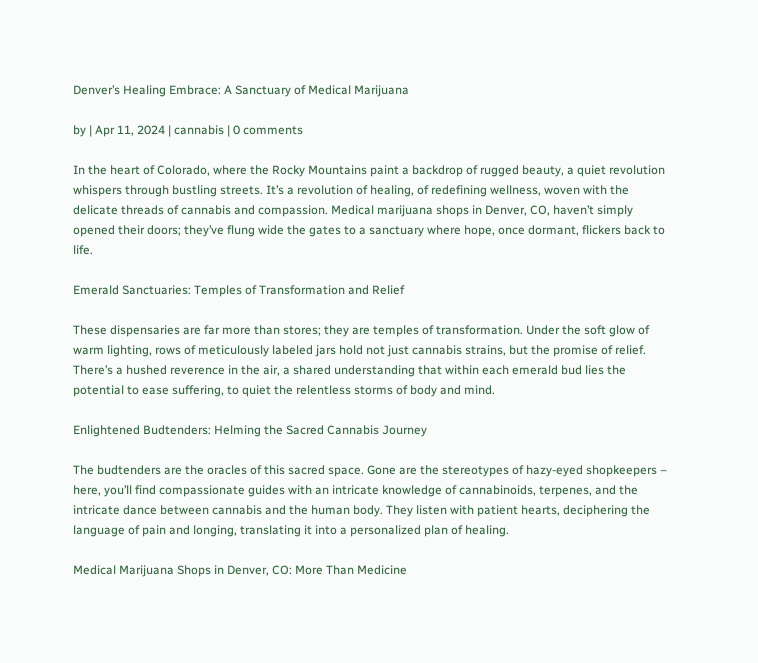Denver’s Healing Embrace: A Sanctuary of Medical Marijuana

by | Apr 11, 2024 | cannabis | 0 comments

In the heart of Colorado, where the Rocky Mountains paint a backdrop of rugged beauty, a quiet revolution whispers through bustling streets. It’s a revolution of healing, of redefining wellness, woven with the delicate threads of cannabis and compassion. Medical marijuana shops in Denver, CO, haven’t simply opened their doors; they’ve flung wide the gates to a sanctuary where hope, once dormant, flickers back to life.

Emerald Sanctuaries: Temples of Transformation and Relief

These dispensaries are far more than stores; they are temples of transformation. Under the soft glow of warm lighting, rows of meticulously labeled jars hold not just cannabis strains, but the promise of relief. There’s a hushed reverence in the air, a shared understanding that within each emerald bud lies the potential to ease suffering, to quiet the relentless storms of body and mind.

Enlightened Budtenders: Helming the Sacred Cannabis Journey

The budtenders are the oracles of this sacred space. Gone are the stereotypes of hazy-eyed shopkeepers – here, you’ll find compassionate guides with an intricate knowledge of cannabinoids, terpenes, and the intricate dance between cannabis and the human body. They listen with patient hearts, deciphering the language of pain and longing, translating it into a personalized plan of healing.

Medical Marijuana Shops in Denver, CO: More Than Medicine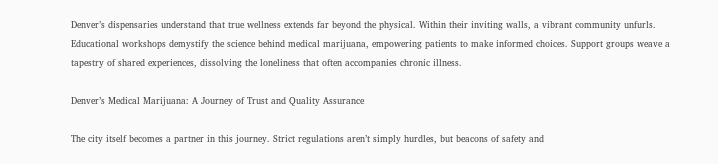Denver’s dispensaries understand that true wellness extends far beyond the physical. Within their inviting walls, a vibrant community unfurls. Educational workshops demystify the science behind medical marijuana, empowering patients to make informed choices. Support groups weave a tapestry of shared experiences, dissolving the loneliness that often accompanies chronic illness.

Denver’s Medical Marijuana: A Journey of Trust and Quality Assurance

The city itself becomes a partner in this journey. Strict regulations aren’t simply hurdles, but beacons of safety and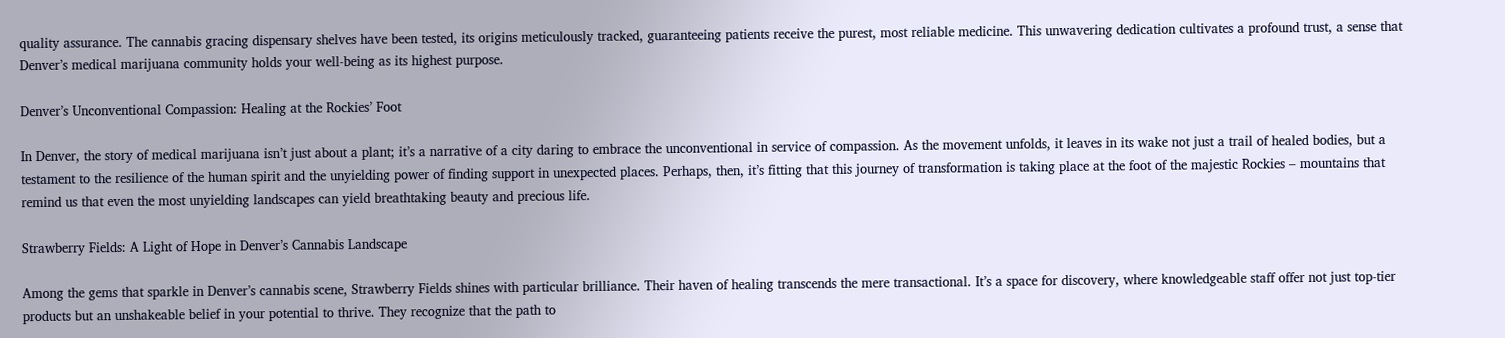quality assurance. The cannabis gracing dispensary shelves have been tested, its origins meticulously tracked, guaranteeing patients receive the purest, most reliable medicine. This unwavering dedication cultivates a profound trust, a sense that Denver’s medical marijuana community holds your well-being as its highest purpose.

Denver’s Unconventional Compassion: Healing at the Rockies’ Foot

In Denver, the story of medical marijuana isn’t just about a plant; it’s a narrative of a city daring to embrace the unconventional in service of compassion. As the movement unfolds, it leaves in its wake not just a trail of healed bodies, but a testament to the resilience of the human spirit and the unyielding power of finding support in unexpected places. Perhaps, then, it’s fitting that this journey of transformation is taking place at the foot of the majestic Rockies – mountains that remind us that even the most unyielding landscapes can yield breathtaking beauty and precious life.

Strawberry Fields: A Light of Hope in Denver’s Cannabis Landscape

Among the gems that sparkle in Denver’s cannabis scene, Strawberry Fields shines with particular brilliance. Their haven of healing transcends the mere transactional. It’s a space for discovery, where knowledgeable staff offer not just top-tier products but an unshakeable belief in your potential to thrive. They recognize that the path to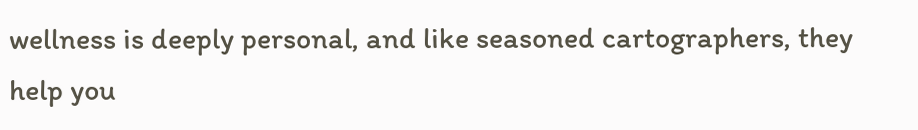wellness is deeply personal, and like seasoned cartographers, they help you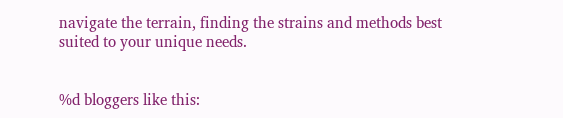navigate the terrain, finding the strains and methods best suited to your unique needs.


%d bloggers like this: